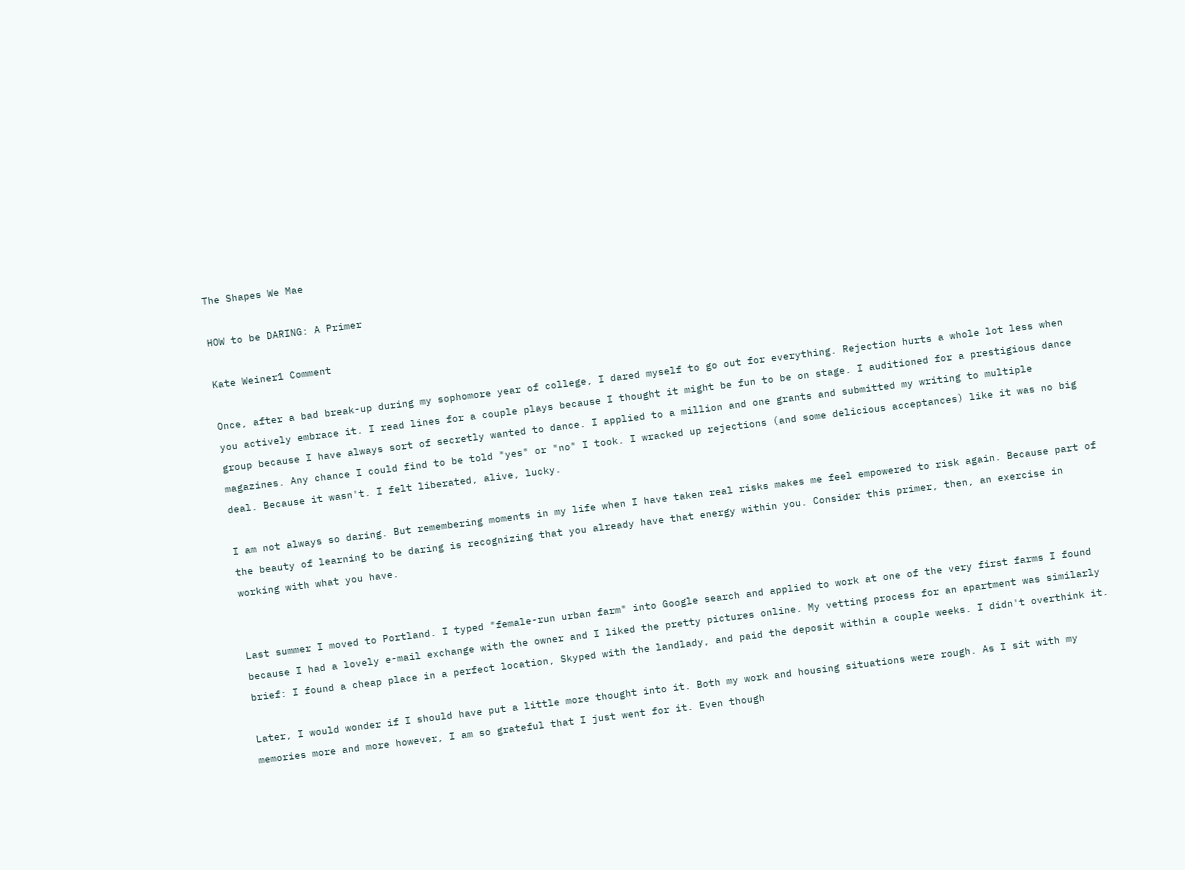The Shapes We Mae

HOW to be DARING: A Primer

Kate Weiner1 Comment

Once, after a bad break-up during my sophomore year of college, I dared myself to go out for everything. Rejection hurts a whole lot less when you actively embrace it. I read lines for a couple plays because I thought it might be fun to be on stage. I auditioned for a prestigious dance group because I have always sort of secretly wanted to dance. I applied to a million and one grants and submitted my writing to multiple magazines. Any chance I could find to be told "yes" or "no" I took. I wracked up rejections (and some delicious acceptances) like it was no big deal. Because it wasn't. I felt liberated, alive, lucky.

I am not always so daring. But remembering moments in my life when I have taken real risks makes me feel empowered to risk again. Because part of the beauty of learning to be daring is recognizing that you already have that energy within you. Consider this primer, then, an exercise in working with what you have.


Last summer I moved to Portland. I typed "female-run urban farm" into Google search and applied to work at one of the very first farms I found because I had a lovely e-mail exchange with the owner and I liked the pretty pictures online. My vetting process for an apartment was similarly brief: I found a cheap place in a perfect location, Skyped with the landlady, and paid the deposit within a couple weeks. I didn't overthink it.

Later, I would wonder if I should have put a little more thought into it. Both my work and housing situations were rough. As I sit with my memories more and more however, I am so grateful that I just went for it. Even though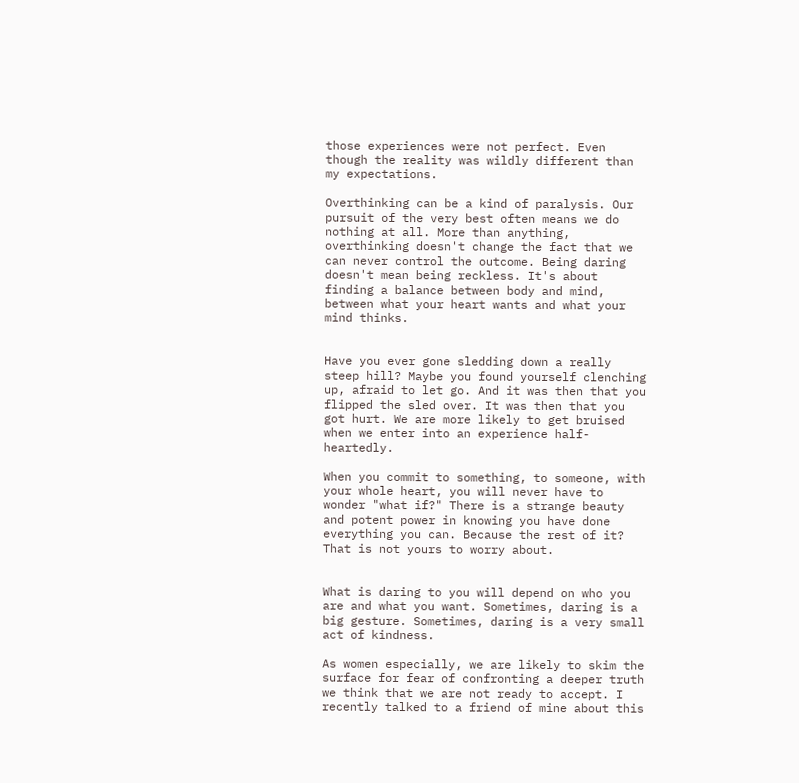those experiences were not perfect. Even though the reality was wildly different than my expectations.

Overthinking can be a kind of paralysis. Our pursuit of the very best often means we do nothing at all. More than anything, overthinking doesn't change the fact that we can never control the outcome. Being daring doesn't mean being reckless. It's about finding a balance between body and mind, between what your heart wants and what your mind thinks.


Have you ever gone sledding down a really steep hill? Maybe you found yourself clenching up, afraid to let go. And it was then that you flipped the sled over. It was then that you got hurt. We are more likely to get bruised when we enter into an experience half-heartedly.

When you commit to something, to someone, with your whole heart, you will never have to wonder "what if?" There is a strange beauty and potent power in knowing you have done everything you can. Because the rest of it? That is not yours to worry about.


What is daring to you will depend on who you are and what you want. Sometimes, daring is a big gesture. Sometimes, daring is a very small act of kindness.

As women especially, we are likely to skim the surface for fear of confronting a deeper truth we think that we are not ready to accept. I recently talked to a friend of mine about this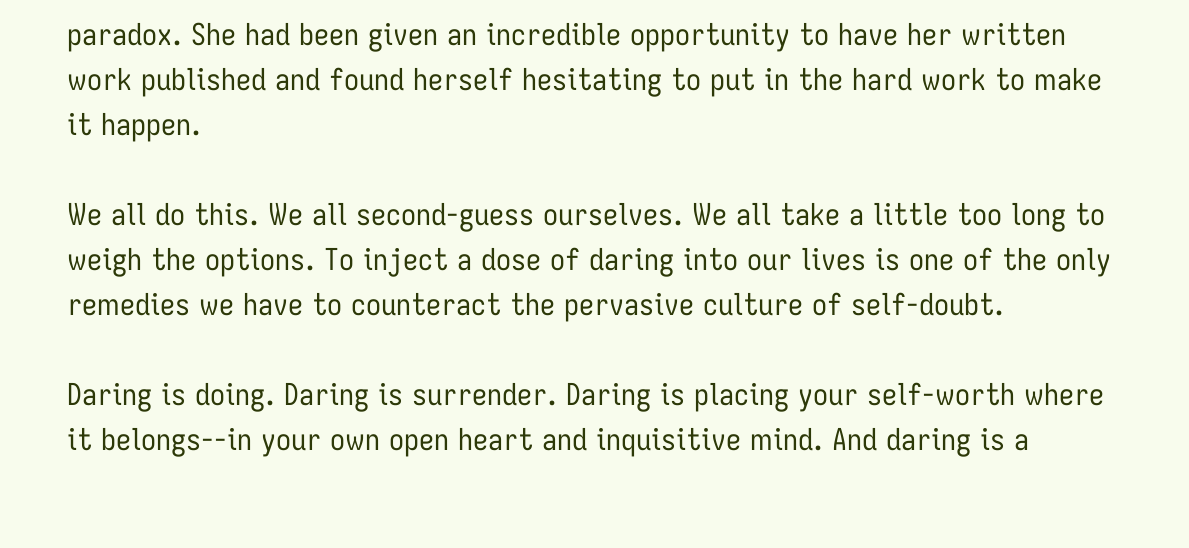paradox. She had been given an incredible opportunity to have her written work published and found herself hesitating to put in the hard work to make it happen.

We all do this. We all second-guess ourselves. We all take a little too long to weigh the options. To inject a dose of daring into our lives is one of the only remedies we have to counteract the pervasive culture of self-doubt.

Daring is doing. Daring is surrender. Daring is placing your self-worth where it belongs--in your own open heart and inquisitive mind. And daring is a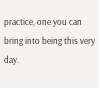practice, one you can bring into being this very day.